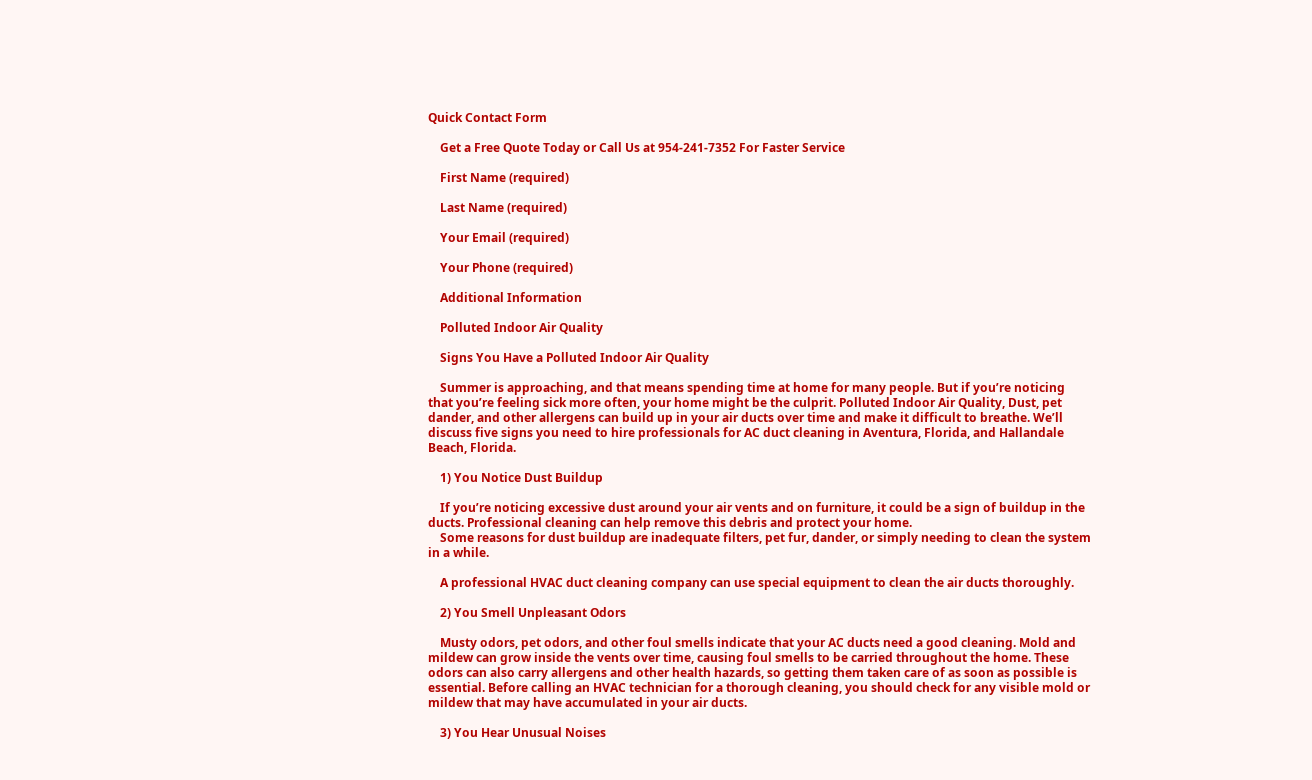Quick Contact Form

    Get a Free Quote Today or Call Us at 954-241-7352 For Faster Service

    First Name (required)

    Last Name (required)

    Your Email (required)

    Your Phone (required)

    Additional Information

    Polluted Indoor Air Quality

    Signs You Have a Polluted Indoor Air Quality

    Summer is approaching, and that means spending time at home for many people. But if you’re noticing that you’re feeling sick more often, your home might be the culprit. Polluted Indoor Air Quality, Dust, pet dander, and other allergens can build up in your air ducts over time and make it difficult to breathe. We’ll discuss five signs you need to hire professionals for AC duct cleaning in Aventura, Florida, and Hallandale Beach, Florida.

    1) You Notice Dust Buildup

    If you’re noticing excessive dust around your air vents and on furniture, it could be a sign of buildup in the ducts. Professional cleaning can help remove this debris and protect your home.
    Some reasons for dust buildup are inadequate filters, pet fur, dander, or simply needing to clean the system in a while.

    A professional HVAC duct cleaning company can use special equipment to clean the air ducts thoroughly.

    2) You Smell Unpleasant Odors

    Musty odors, pet odors, and other foul smells indicate that your AC ducts need a good cleaning. Mold and mildew can grow inside the vents over time, causing foul smells to be carried throughout the home. These odors can also carry allergens and other health hazards, so getting them taken care of as soon as possible is essential. Before calling an HVAC technician for a thorough cleaning, you should check for any visible mold or mildew that may have accumulated in your air ducts.

    3) You Hear Unusual Noises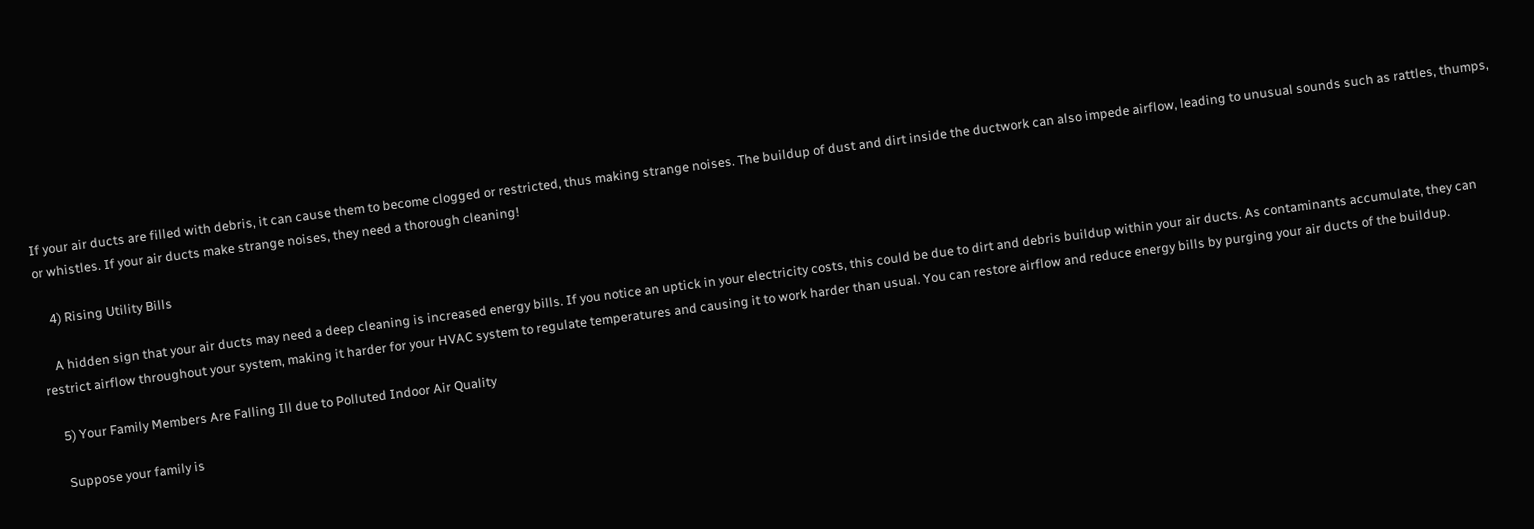If your air ducts are filled with debris, it can cause them to become clogged or restricted, thus making strange noises. The buildup of dust and dirt inside the ductwork can also impede airflow, leading to unusual sounds such as rattles, thumps, or whistles. If your air ducts make strange noises, they need a thorough cleaning!

    4) Rising Utility Bills

    A hidden sign that your air ducts may need a deep cleaning is increased energy bills. If you notice an uptick in your electricity costs, this could be due to dirt and debris buildup within your air ducts. As contaminants accumulate, they can restrict airflow throughout your system, making it harder for your HVAC system to regulate temperatures and causing it to work harder than usual. You can restore airflow and reduce energy bills by purging your air ducts of the buildup.

    5) Your Family Members Are Falling Ill due to Polluted Indoor Air Quality

    Suppose your family is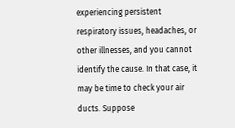experiencing persistent respiratory issues, headaches, or other illnesses, and you cannot identify the cause. In that case, it may be time to check your air ducts. Suppose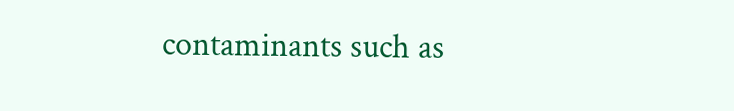contaminants such as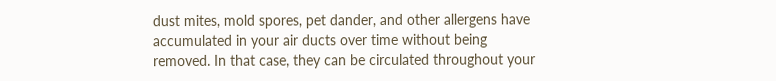dust mites, mold spores, pet dander, and other allergens have accumulated in your air ducts over time without being removed. In that case, they can be circulated throughout your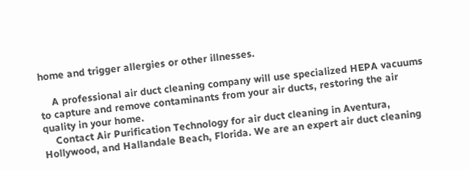home and trigger allergies or other illnesses.

    A professional air duct cleaning company will use specialized HEPA vacuums to capture and remove contaminants from your air ducts, restoring the air quality in your home.
    Contact Air Purification Technology for air duct cleaning in Aventura, Hollywood, and Hallandale Beach, Florida. We are an expert air duct cleaning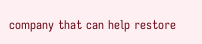company that can help restore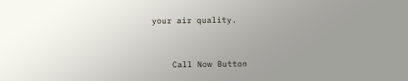your air quality.


    Call Now Button